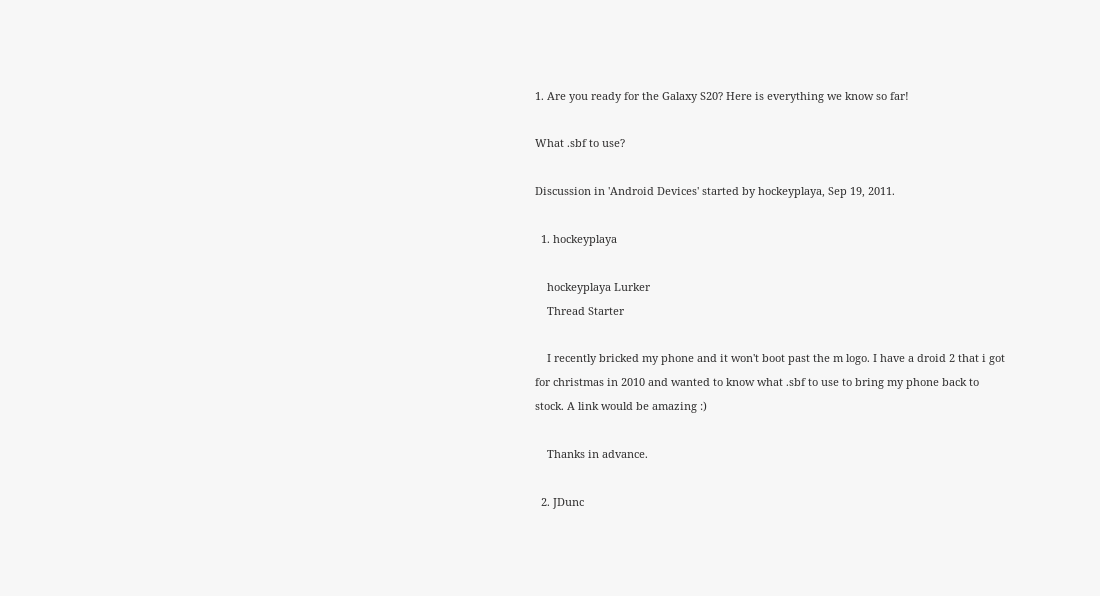1. Are you ready for the Galaxy S20? Here is everything we know so far!

What .sbf to use?

Discussion in 'Android Devices' started by hockeyplaya, Sep 19, 2011.

  1. hockeyplaya

    hockeyplaya Lurker
    Thread Starter

    I recently bricked my phone and it won't boot past the m logo. I have a droid 2 that i got for christmas in 2010 and wanted to know what .sbf to use to bring my phone back to stock. A link would be amazing :)

    Thanks in advance.

  2. JDunc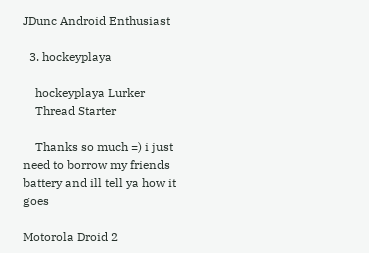JDunc Android Enthusiast

  3. hockeyplaya

    hockeyplaya Lurker
    Thread Starter

    Thanks so much =) i just need to borrow my friends battery and ill tell ya how it goes

Motorola Droid 2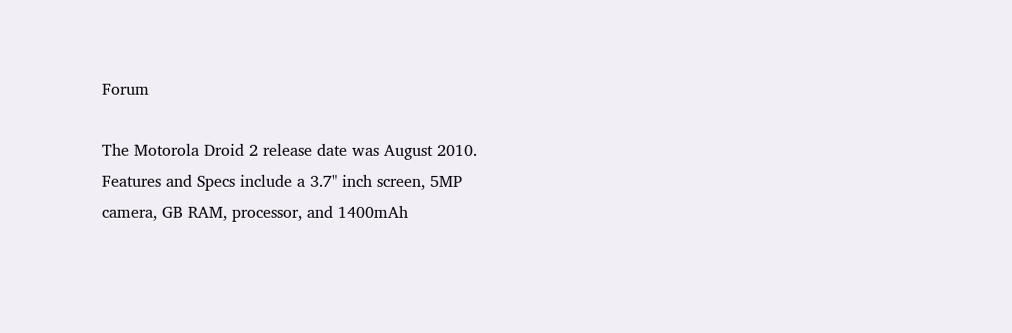Forum

The Motorola Droid 2 release date was August 2010. Features and Specs include a 3.7" inch screen, 5MP camera, GB RAM, processor, and 1400mAh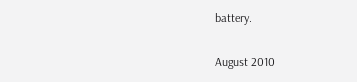battery.

August 2010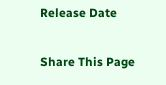Release Date

Share This Page